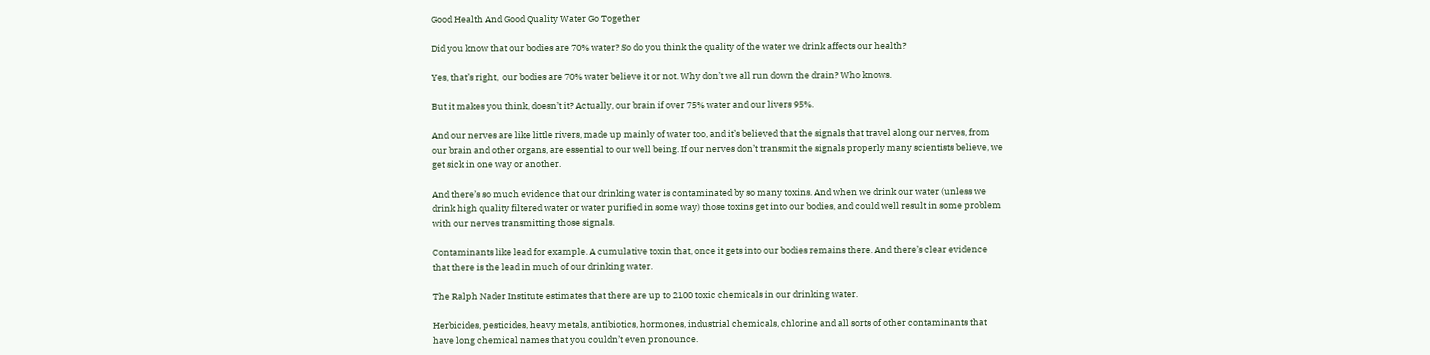Good Health And Good Quality Water Go Together

Did you know that our bodies are 70% water? So do you think the quality of the water we drink affects our health?

Yes, that’s right,  our bodies are 70% water believe it or not. Why don’t we all run down the drain? Who knows.

But it makes you think, doesn’t it? Actually, our brain if over 75% water and our livers 95%.

And our nerves are like little rivers, made up mainly of water too, and it’s believed that the signals that travel along our nerves, from our brain and other organs, are essential to our well being. If our nerves don’t transmit the signals properly many scientists believe, we get sick in one way or another.

And there’s so much evidence that our drinking water is contaminated by so many toxins. And when we drink our water (unless we drink high quality filtered water or water purified in some way) those toxins get into our bodies, and could well result in some problem with our nerves transmitting those signals.

Contaminants like lead for example. A cumulative toxin that, once it gets into our bodies remains there. And there’s clear evidence that there is the lead in much of our drinking water.

The Ralph Nader Institute estimates that there are up to 2100 toxic chemicals in our drinking water.

Herbicides, pesticides, heavy metals, antibiotics, hormones, industrial chemicals, chlorine and all sorts of other contaminants that have long chemical names that you couldn’t even pronounce.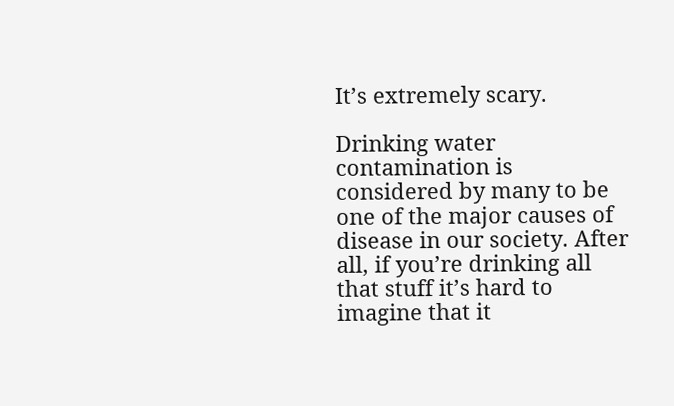It’s extremely scary.

Drinking water contamination is considered by many to be one of the major causes of disease in our society. After all, if you’re drinking all that stuff it’s hard to imagine that it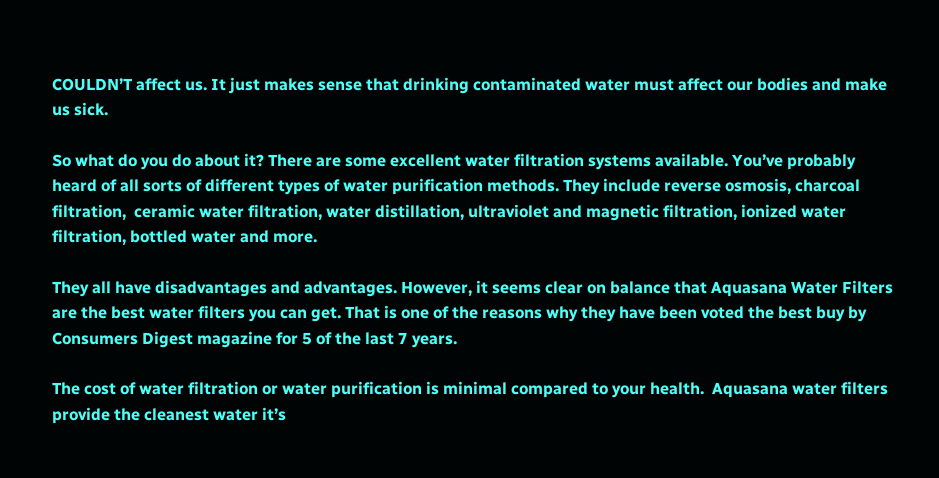COULDN’T affect us. It just makes sense that drinking contaminated water must affect our bodies and make us sick.

So what do you do about it? There are some excellent water filtration systems available. You’ve probably heard of all sorts of different types of water purification methods. They include reverse osmosis, charcoal filtration,  ceramic water filtration, water distillation, ultraviolet and magnetic filtration, ionized water filtration, bottled water and more.

They all have disadvantages and advantages. However, it seems clear on balance that Aquasana Water Filters are the best water filters you can get. That is one of the reasons why they have been voted the best buy by Consumers Digest magazine for 5 of the last 7 years.

The cost of water filtration or water purification is minimal compared to your health.  Aquasana water filters provide the cleanest water it’s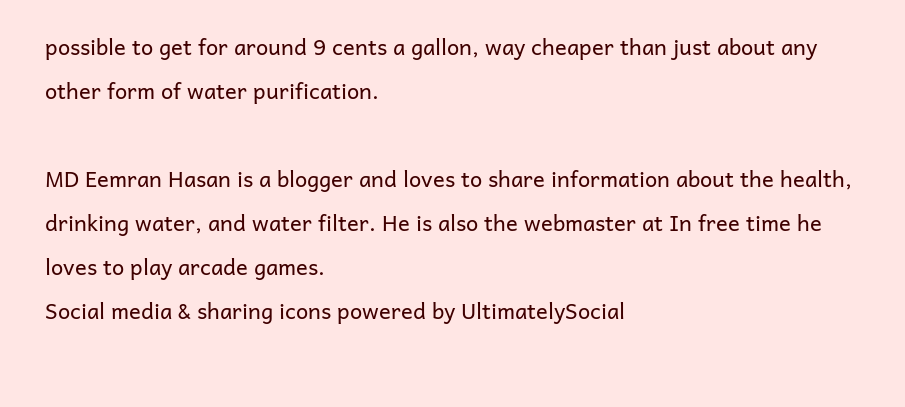possible to get for around 9 cents a gallon, way cheaper than just about any other form of water purification.

MD Eemran Hasan is a blogger and loves to share information about the health, drinking water, and water filter. He is also the webmaster at In free time he loves to play arcade games.
Social media & sharing icons powered by UltimatelySocial